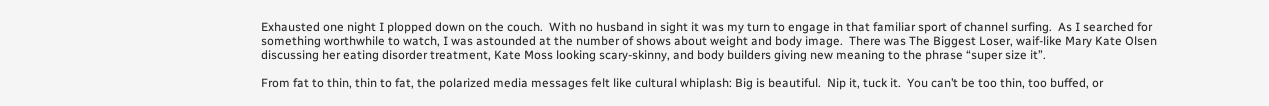Exhausted one night I plopped down on the couch.  With no husband in sight it was my turn to engage in that familiar sport of channel surfing.  As I searched for something worthwhile to watch, I was astounded at the number of shows about weight and body image.  There was The Biggest Loser, waif-like Mary Kate Olsen discussing her eating disorder treatment, Kate Moss looking scary-skinny, and body builders giving new meaning to the phrase “super size it”.

From fat to thin, thin to fat, the polarized media messages felt like cultural whiplash: Big is beautiful.  Nip it, tuck it.  You can’t be too thin, too buffed, or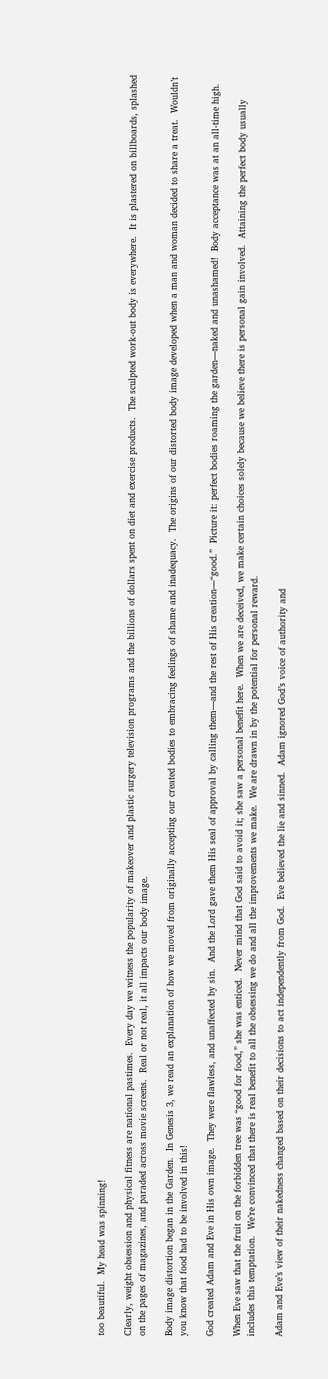too beautiful.  My head was spinning!

Clearly, weight obsession and physical fitness are national pastimes.  Every day we witness the popularity of makeover and plastic surgery television programs and the billions of dollars spent on diet and exercise products.  The sculpted work-out body is everywhere.  It is plastered on billboards, splashed on the pages of magazines, and paraded across movie screens.  Real or not real, it all impacts our body image.

Body image distortion began in the Garden.  In Genesis 3, we read an explanation of how we moved from originally accepting our created bodies to embracing feelings of shame and inadequacy.  The origins of our distorted body image developed when a man and woman decided to share a treat.  Wouldn’t you know that food had to be involved in this!

God created Adam and Eve in His own image.  They were flawless, and unaffected by sin.  And the Lord gave them His seal of approval by calling them—and the rest of His creation—“good.”  Picture it: perfect bodies roaming the garden—naked and unashamed!  Body acceptance was at an all-time high.

When Eve saw that the fruit on the forbidden tree was “good for food,” she was enticed.  Never mind that God said to avoid it; she saw a personal benefit here.  When we are deceived, we make certain choices solely because we believe there is personal gain involved.  Attaining the perfect body usually includes this temptation.  We’re convinced that there is real benefit to all the obsessing we do and all the improvements we make.  We are drawn in by the potential for personal reward.

Adam and Eve’s view of their nakedness changed based on their decisions to act independently from God.  Eve believed the lie and sinned.  Adam ignored God’s voice of authority and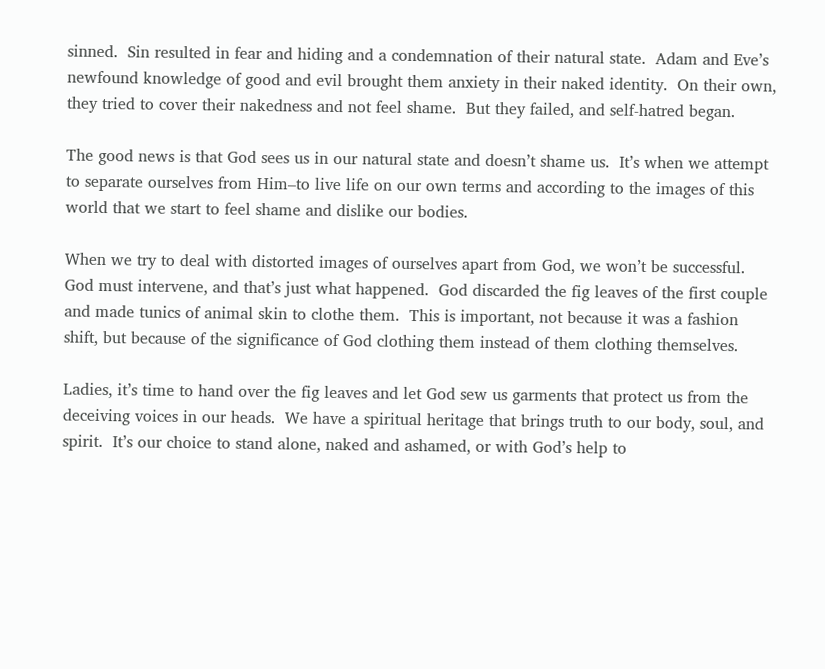sinned.  Sin resulted in fear and hiding and a condemnation of their natural state.  Adam and Eve’s newfound knowledge of good and evil brought them anxiety in their naked identity.  On their own, they tried to cover their nakedness and not feel shame.  But they failed, and self-hatred began.

The good news is that God sees us in our natural state and doesn’t shame us.  It’s when we attempt to separate ourselves from Him–to live life on our own terms and according to the images of this world that we start to feel shame and dislike our bodies.

When we try to deal with distorted images of ourselves apart from God, we won’t be successful.  God must intervene, and that’s just what happened.  God discarded the fig leaves of the first couple and made tunics of animal skin to clothe them.  This is important, not because it was a fashion shift, but because of the significance of God clothing them instead of them clothing themselves.

Ladies, it’s time to hand over the fig leaves and let God sew us garments that protect us from the deceiving voices in our heads.  We have a spiritual heritage that brings truth to our body, soul, and spirit.  It’s our choice to stand alone, naked and ashamed, or with God’s help to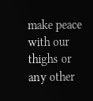make peace with our thighs or any other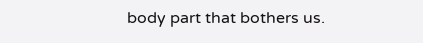body part that bothers us.